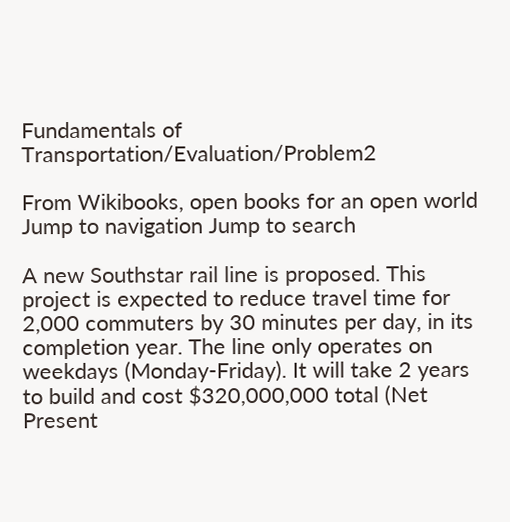Fundamentals of Transportation/Evaluation/Problem2

From Wikibooks, open books for an open world
Jump to navigation Jump to search

A new Southstar rail line is proposed. This project is expected to reduce travel time for 2,000 commuters by 30 minutes per day, in its completion year. The line only operates on weekdays (Monday-Friday). It will take 2 years to build and cost $320,000,000 total (Net Present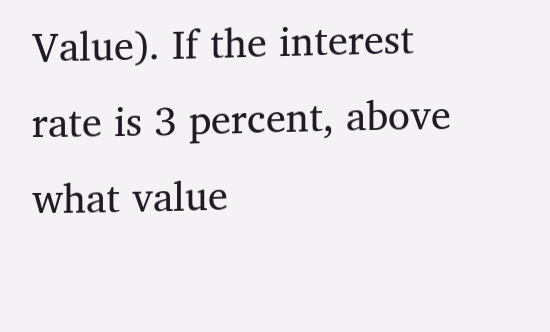Value). If the interest rate is 3 percent, above what value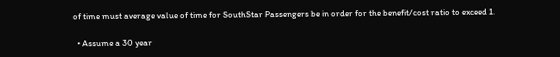of time must average value of time for SouthStar Passengers be in order for the benefit/cost ratio to exceed 1.

  • Assume a 30 year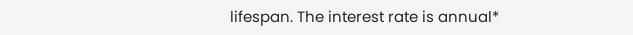lifespan. The interest rate is annual*